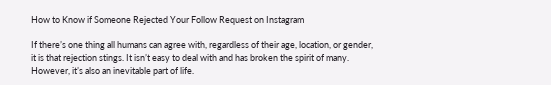How to Know if Someone Rejected Your Follow Request on Instagram

If there’s one thing all humans can agree with, regardless of their age, location, or gender, it is that rejection stings. It isn’t easy to deal with and has broken the spirit of many. However, it’s also an inevitable part of life.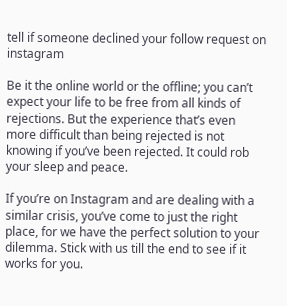tell if someone declined your follow request on instagram

Be it the online world or the offline; you can’t expect your life to be free from all kinds of rejections. But the experience that’s even more difficult than being rejected is not knowing if you’ve been rejected. It could rob your sleep and peace.

If you’re on Instagram and are dealing with a similar crisis, you’ve come to just the right place, for we have the perfect solution to your dilemma. Stick with us till the end to see if it works for you.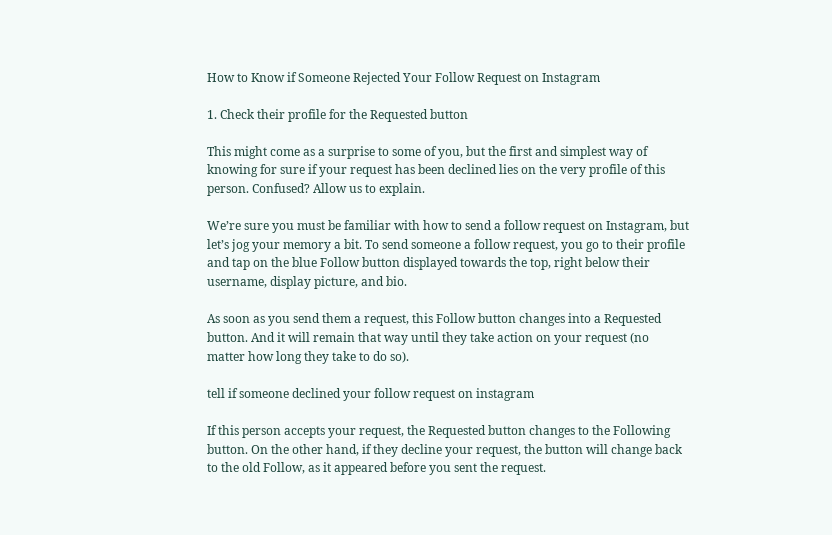How to Know if Someone Rejected Your Follow Request on Instagram

1. Check their profile for the Requested button

This might come as a surprise to some of you, but the first and simplest way of knowing for sure if your request has been declined lies on the very profile of this person. Confused? Allow us to explain.

We’re sure you must be familiar with how to send a follow request on Instagram, but let’s jog your memory a bit. To send someone a follow request, you go to their profile and tap on the blue Follow button displayed towards the top, right below their username, display picture, and bio.

As soon as you send them a request, this Follow button changes into a Requested button. And it will remain that way until they take action on your request (no matter how long they take to do so).

tell if someone declined your follow request on instagram

If this person accepts your request, the Requested button changes to the Following button. On the other hand, if they decline your request, the button will change back to the old Follow, as it appeared before you sent the request.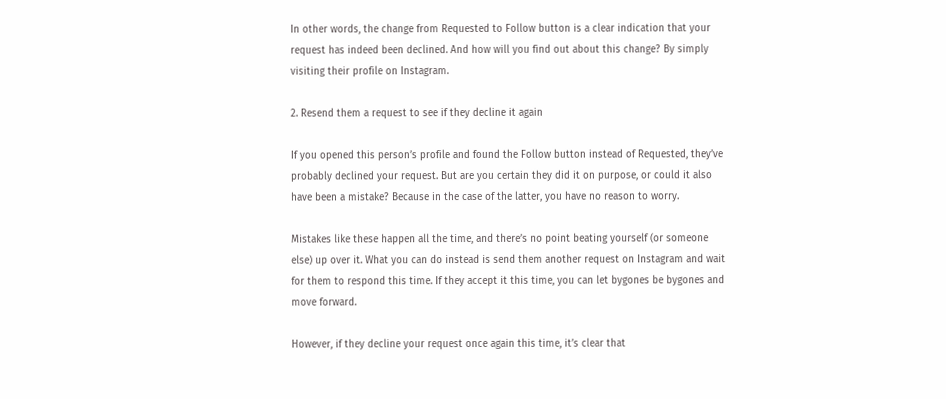In other words, the change from Requested to Follow button is a clear indication that your request has indeed been declined. And how will you find out about this change? By simply visiting their profile on Instagram.

2. Resend them a request to see if they decline it again

If you opened this person’s profile and found the Follow button instead of Requested, they’ve probably declined your request. But are you certain they did it on purpose, or could it also have been a mistake? Because in the case of the latter, you have no reason to worry.

Mistakes like these happen all the time, and there’s no point beating yourself (or someone else) up over it. What you can do instead is send them another request on Instagram and wait for them to respond this time. If they accept it this time, you can let bygones be bygones and move forward.

However, if they decline your request once again this time, it’s clear that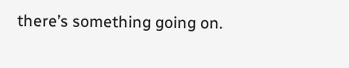there’s something going on.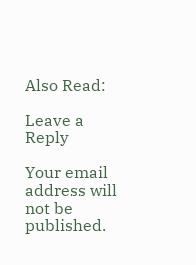Also Read:

Leave a Reply

Your email address will not be published.